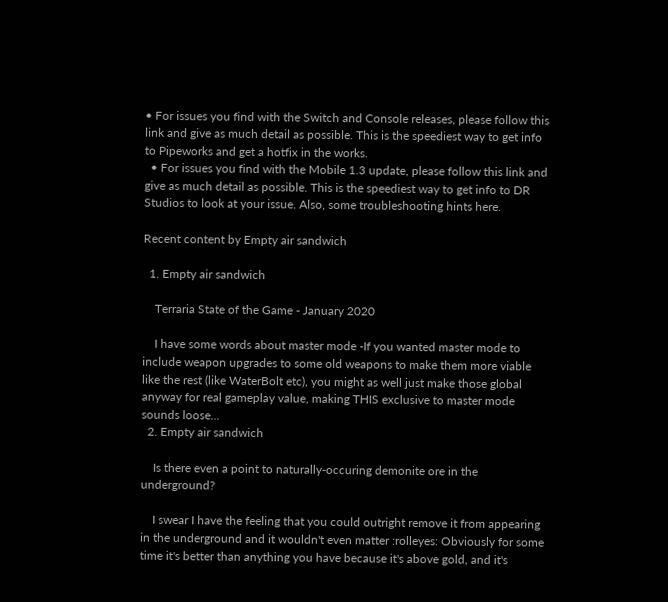• For issues you find with the Switch and Console releases, please follow this link and give as much detail as possible. This is the speediest way to get info to Pipeworks and get a hotfix in the works.
  • For issues you find with the Mobile 1.3 update, please follow this link and give as much detail as possible. This is the speediest way to get info to DR Studios to look at your issue. Also, some troubleshooting hints here.

Recent content by Empty air sandwich

  1. Empty air sandwich

    Terraria State of the Game - January 2020

    I have some words about master mode -If you wanted master mode to include weapon upgrades to some old weapons to make them more viable like the rest (like WaterBolt etc), you might as well just make those global anyway for real gameplay value, making THIS exclusive to master mode sounds loose...
  2. Empty air sandwich

    Is there even a point to naturally-occuring demonite ore in the underground?

    I swear I have the feeling that you could outright remove it from appearing in the underground and it wouldn't even matter :rolleyes: Obviously for some time it's better than anything you have because it's above gold, and it's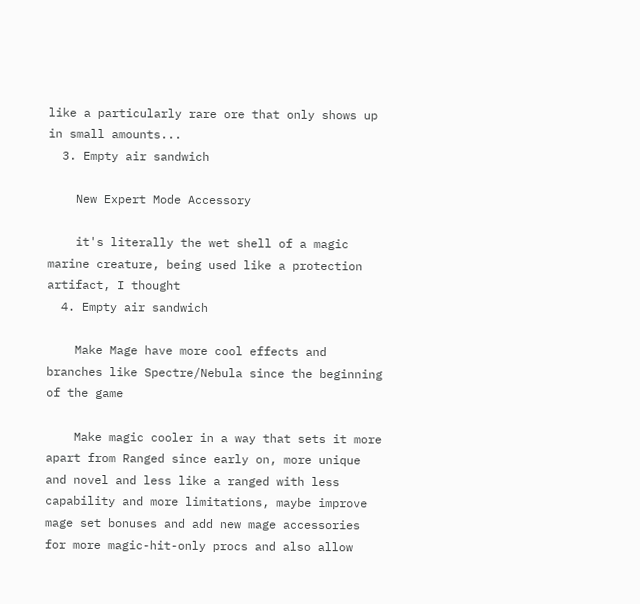like a particularly rare ore that only shows up in small amounts...
  3. Empty air sandwich

    New Expert Mode Accessory

    it's literally the wet shell of a magic marine creature, being used like a protection artifact, I thought
  4. Empty air sandwich

    Make Mage have more cool effects and branches like Spectre/Nebula since the beginning of the game

    Make magic cooler in a way that sets it more apart from Ranged since early on, more unique and novel and less like a ranged with less capability and more limitations, maybe improve mage set bonuses and add new mage accessories for more magic-hit-only procs and also allow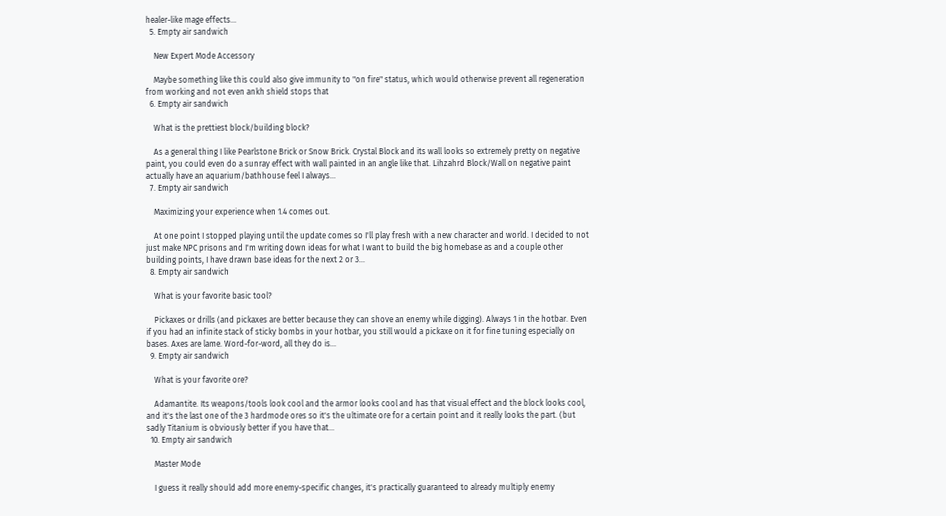healer-like mage effects...
  5. Empty air sandwich

    New Expert Mode Accessory

    Maybe something like this could also give immunity to "on fire" status, which would otherwise prevent all regeneration from working and not even ankh shield stops that
  6. Empty air sandwich

    What is the prettiest block/building block?

    As a general thing I like Pearlstone Brick or Snow Brick. Crystal Block and its wall looks so extremely pretty on negative paint, you could even do a sunray effect with wall painted in an angle like that. Lihzahrd Block/Wall on negative paint actually have an aquarium/bathhouse feel I always...
  7. Empty air sandwich

    Maximizing your experience when 1.4 comes out.

    At one point I stopped playing until the update comes so I'll play fresh with a new character and world. I decided to not just make NPC prisons and I'm writing down ideas for what I want to build the big homebase as and a couple other building points, I have drawn base ideas for the next 2 or 3...
  8. Empty air sandwich

    What is your favorite basic tool?

    Pickaxes or drills (and pickaxes are better because they can shove an enemy while digging). Always 1 in the hotbar. Even if you had an infinite stack of sticky bombs in your hotbar, you still would a pickaxe on it for fine tuning especially on bases. Axes are lame. Word-for-word, all they do is...
  9. Empty air sandwich

    What is your favorite ore?

    Adamantite. Its weapons/tools look cool and the armor looks cool and has that visual effect and the block looks cool, and it's the last one of the 3 hardmode ores so it's the ultimate ore for a certain point and it really looks the part. (but sadly Titanium is obviously better if you have that...
  10. Empty air sandwich

    Master Mode

    I guess it really should add more enemy-specific changes, it's practically guaranteed to already multiply enemy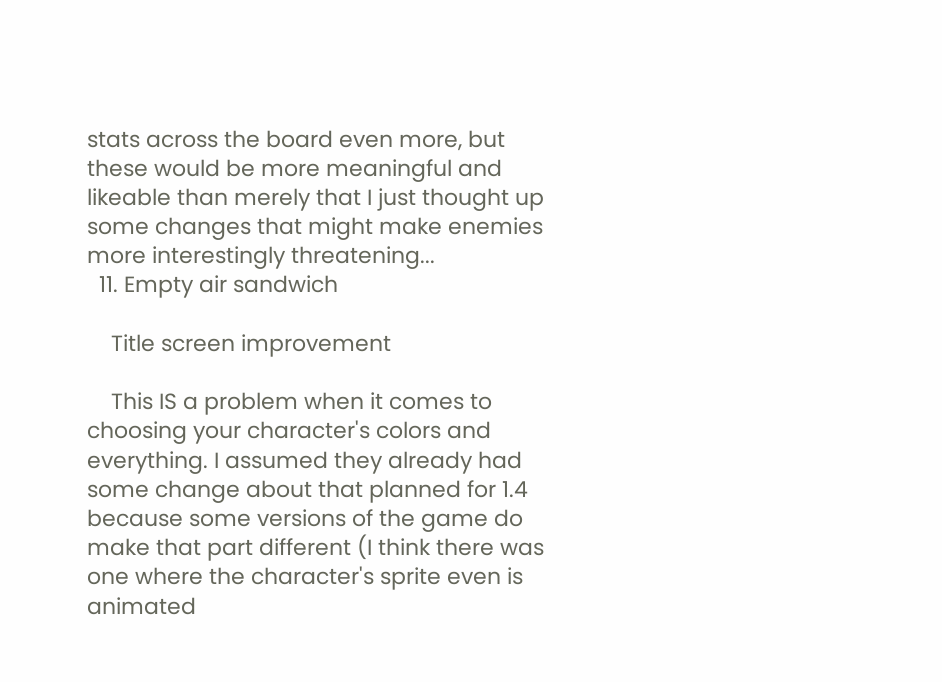stats across the board even more, but these would be more meaningful and likeable than merely that I just thought up some changes that might make enemies more interestingly threatening...
  11. Empty air sandwich

    Title screen improvement

    This IS a problem when it comes to choosing your character's colors and everything. I assumed they already had some change about that planned for 1.4 because some versions of the game do make that part different (I think there was one where the character's sprite even is animated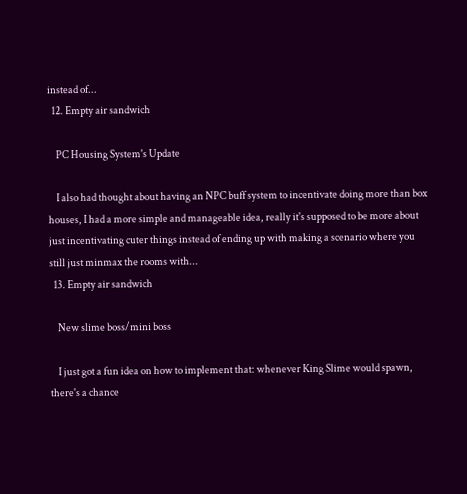instead of...
  12. Empty air sandwich

    PC Housing System's Update

    I also had thought about having an NPC buff system to incentivate doing more than box houses, I had a more simple and manageable idea, really it's supposed to be more about just incentivating cuter things instead of ending up with making a scenario where you still just minmax the rooms with...
  13. Empty air sandwich

    New slime boss/mini boss

    I just got a fun idea on how to implement that: whenever King Slime would spawn, there's a chance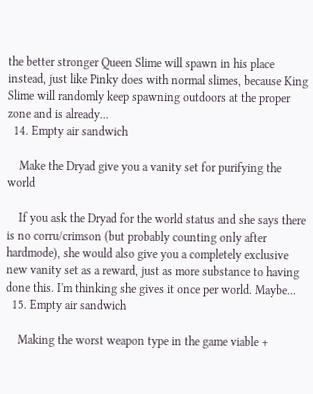the better stronger Queen Slime will spawn in his place instead, just like Pinky does with normal slimes, because King Slime will randomly keep spawning outdoors at the proper zone and is already...
  14. Empty air sandwich

    Make the Dryad give you a vanity set for purifying the world

    If you ask the Dryad for the world status and she says there is no corru/crimson (but probably counting only after hardmode), she would also give you a completely exclusive new vanity set as a reward, just as more substance to having done this. I'm thinking she gives it once per world. Maybe...
  15. Empty air sandwich

    Making the worst weapon type in the game viable +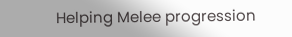Helping Melee progression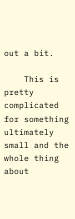out a bit.

    This is pretty complicated for something ultimately small and the whole thing about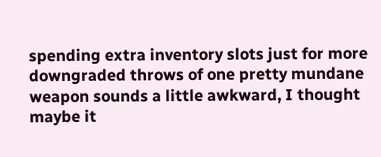spending extra inventory slots just for more downgraded throws of one pretty mundane weapon sounds a little awkward, I thought maybe it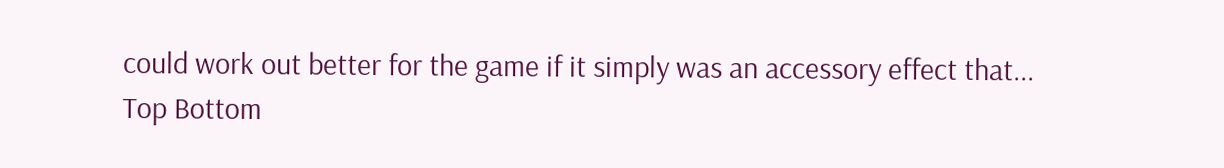could work out better for the game if it simply was an accessory effect that...
Top Bottom